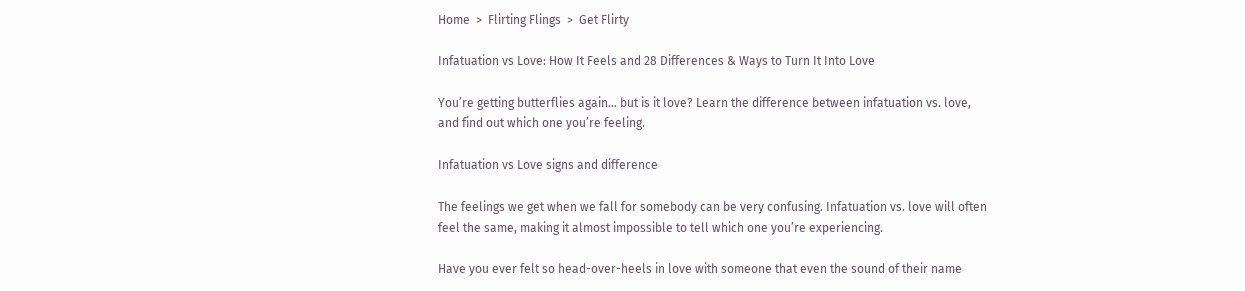Home  >  Flirting Flings  >  Get Flirty

Infatuation vs Love: How It Feels and 28 Differences & Ways to Turn It Into Love

You’re getting butterflies again… but is it love? Learn the difference between infatuation vs. love, and find out which one you’re feeling.

Infatuation vs Love signs and difference

The feelings we get when we fall for somebody can be very confusing. Infatuation vs. love will often feel the same, making it almost impossible to tell which one you’re experiencing.

Have you ever felt so head-over-heels in love with someone that even the sound of their name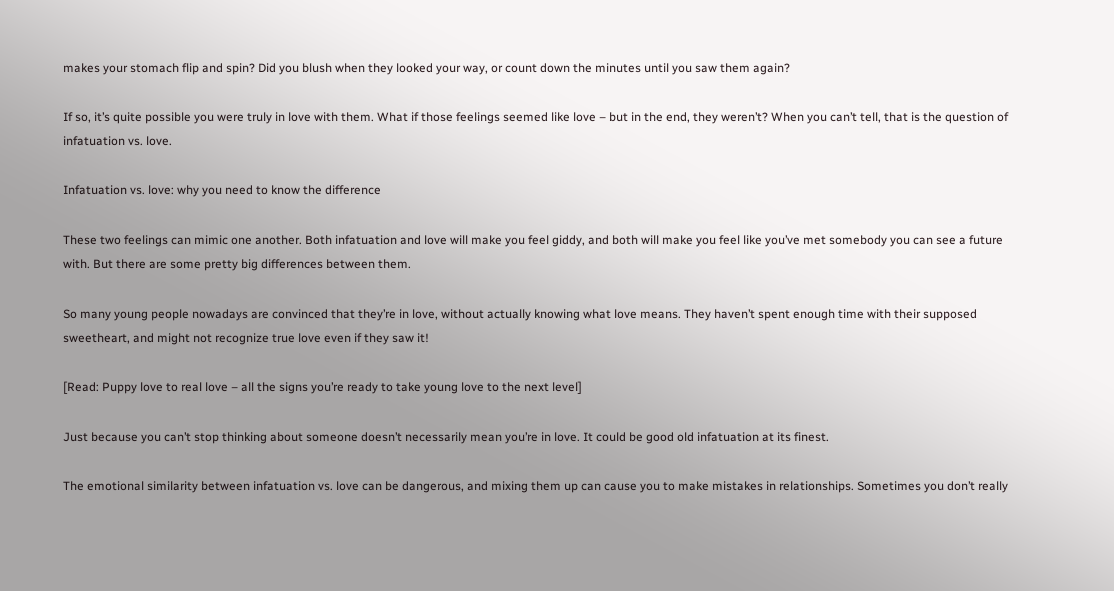makes your stomach flip and spin? Did you blush when they looked your way, or count down the minutes until you saw them again?

If so, it’s quite possible you were truly in love with them. What if those feelings seemed like love – but in the end, they weren’t? When you can’t tell, that is the question of infatuation vs. love.

Infatuation vs. love: why you need to know the difference

These two feelings can mimic one another. Both infatuation and love will make you feel giddy, and both will make you feel like you’ve met somebody you can see a future with. But there are some pretty big differences between them.

So many young people nowadays are convinced that they’re in love, without actually knowing what love means. They haven’t spent enough time with their supposed sweetheart, and might not recognize true love even if they saw it!

[Read: Puppy love to real love – all the signs you’re ready to take young love to the next level]

Just because you can’t stop thinking about someone doesn’t necessarily mean you’re in love. It could be good old infatuation at its finest.

The emotional similarity between infatuation vs. love can be dangerous, and mixing them up can cause you to make mistakes in relationships. Sometimes you don’t really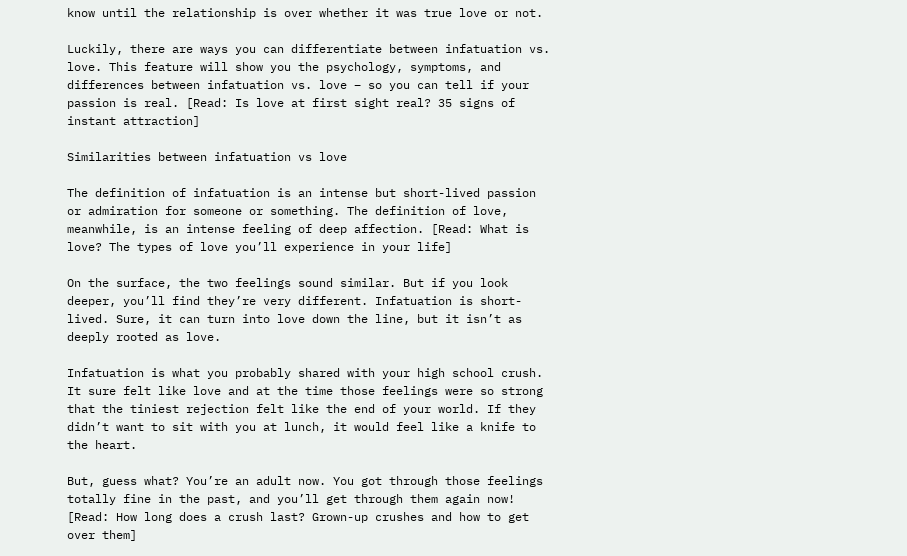know until the relationship is over whether it was true love or not.

Luckily, there are ways you can differentiate between infatuation vs. love. This feature will show you the psychology, symptoms, and differences between infatuation vs. love – so you can tell if your passion is real. [Read: Is love at first sight real? 35 signs of instant attraction]

Similarities between infatuation vs love

The definition of infatuation is an intense but short-lived passion or admiration for someone or something. The definition of love, meanwhile, is an intense feeling of deep affection. [Read: What is love? The types of love you’ll experience in your life]

On the surface, the two feelings sound similar. But if you look deeper, you’ll find they’re very different. Infatuation is short-lived. Sure, it can turn into love down the line, but it isn’t as deeply rooted as love.

Infatuation is what you probably shared with your high school crush. It sure felt like love and at the time those feelings were so strong that the tiniest rejection felt like the end of your world. If they didn’t want to sit with you at lunch, it would feel like a knife to the heart.

But, guess what? You’re an adult now. You got through those feelings totally fine in the past, and you’ll get through them again now! [Read: How long does a crush last? Grown-up crushes and how to get over them]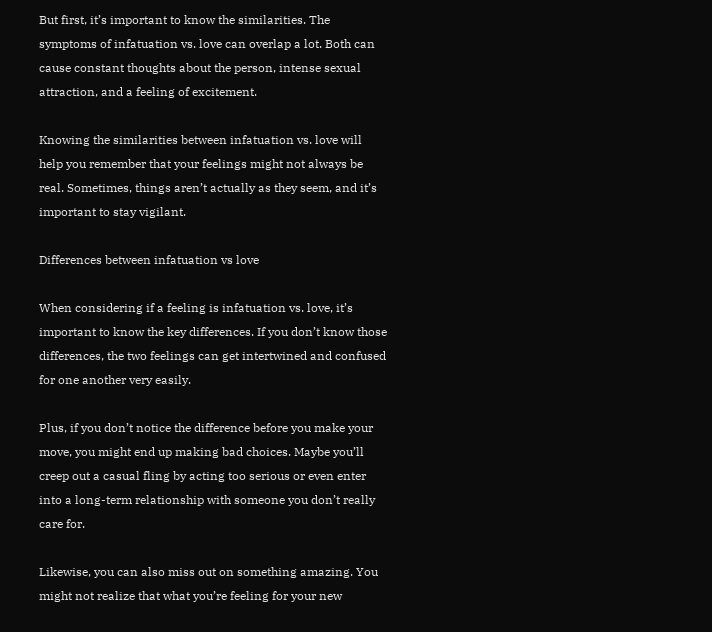But first, it’s important to know the similarities. The symptoms of infatuation vs. love can overlap a lot. Both can cause constant thoughts about the person, intense sexual attraction, and a feeling of excitement.

Knowing the similarities between infatuation vs. love will help you remember that your feelings might not always be real. Sometimes, things aren’t actually as they seem, and it’s important to stay vigilant.

Differences between infatuation vs love

When considering if a feeling is infatuation vs. love, it’s important to know the key differences. If you don’t know those differences, the two feelings can get intertwined and confused for one another very easily.

Plus, if you don’t notice the difference before you make your move, you might end up making bad choices. Maybe you’ll creep out a casual fling by acting too serious or even enter into a long-term relationship with someone you don’t really care for.

Likewise, you can also miss out on something amazing. You might not realize that what you’re feeling for your new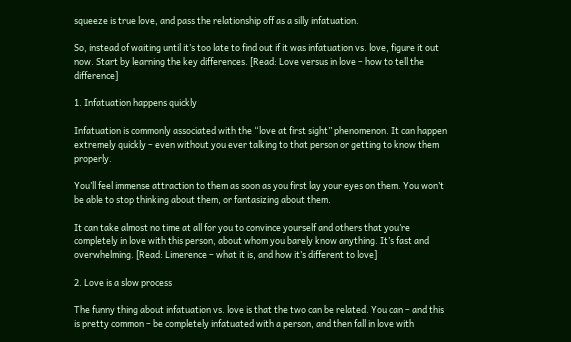squeeze is true love, and pass the relationship off as a silly infatuation.

So, instead of waiting until it’s too late to find out if it was infatuation vs. love, figure it out now. Start by learning the key differences. [Read: Love versus in love – how to tell the difference]

1. Infatuation happens quickly

Infatuation is commonly associated with the “love at first sight” phenomenon. It can happen extremely quickly – even without you ever talking to that person or getting to know them properly.

You’ll feel immense attraction to them as soon as you first lay your eyes on them. You won’t be able to stop thinking about them, or fantasizing about them.

It can take almost no time at all for you to convince yourself and others that you’re completely in love with this person, about whom you barely know anything. It’s fast and overwhelming. [Read: Limerence – what it is, and how it’s different to love]

2. Love is a slow process

The funny thing about infatuation vs. love is that the two can be related. You can – and this is pretty common – be completely infatuated with a person, and then fall in love with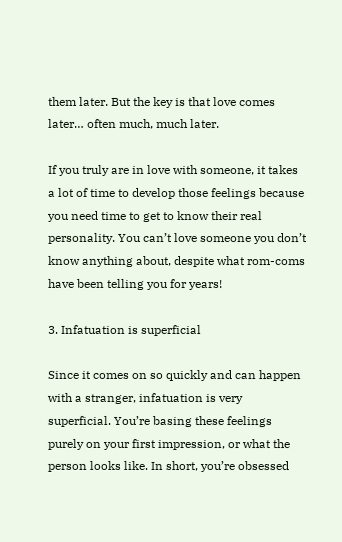them later. But the key is that love comes later… often much, much later.

If you truly are in love with someone, it takes a lot of time to develop those feelings because you need time to get to know their real personality. You can’t love someone you don’t know anything about, despite what rom-coms have been telling you for years!

3. Infatuation is superficial

Since it comes on so quickly and can happen with a stranger, infatuation is very superficial. You’re basing these feelings purely on your first impression, or what the person looks like. In short, you’re obsessed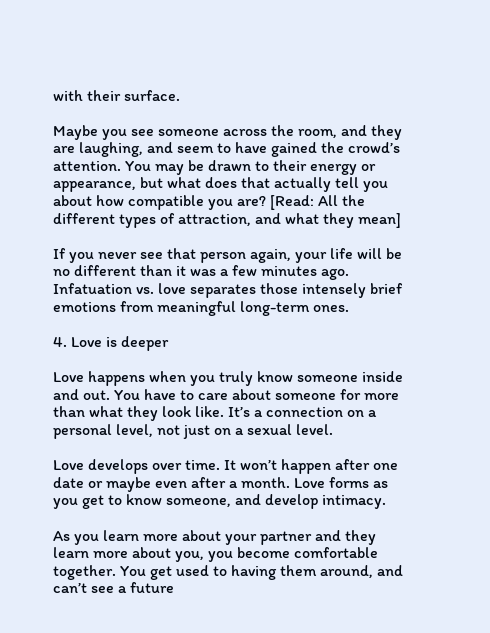with their surface.

Maybe you see someone across the room, and they are laughing, and seem to have gained the crowd’s attention. You may be drawn to their energy or appearance, but what does that actually tell you about how compatible you are? [Read: All the different types of attraction, and what they mean]

If you never see that person again, your life will be no different than it was a few minutes ago. Infatuation vs. love separates those intensely brief emotions from meaningful long-term ones.

4. Love is deeper

Love happens when you truly know someone inside and out. You have to care about someone for more than what they look like. It’s a connection on a personal level, not just on a sexual level.

Love develops over time. It won’t happen after one date or maybe even after a month. Love forms as you get to know someone, and develop intimacy.

As you learn more about your partner and they learn more about you, you become comfortable together. You get used to having them around, and can’t see a future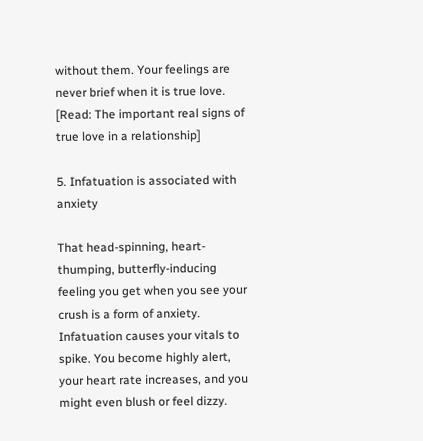without them. Your feelings are never brief when it is true love. [Read: The important real signs of true love in a relationship]

5. Infatuation is associated with anxiety

That head-spinning, heart-thumping, butterfly-inducing feeling you get when you see your crush is a form of anxiety. Infatuation causes your vitals to spike. You become highly alert, your heart rate increases, and you might even blush or feel dizzy.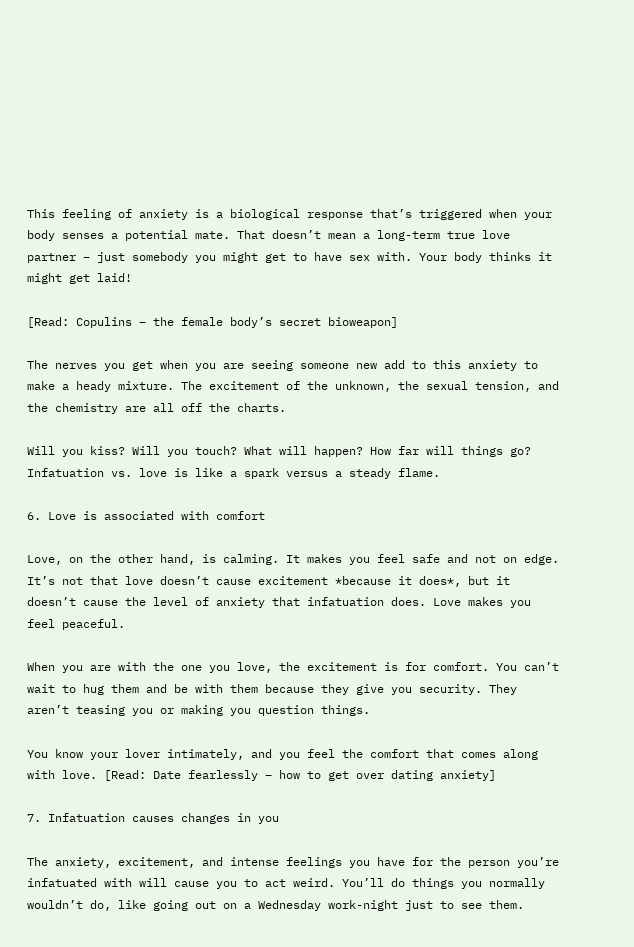This feeling of anxiety is a biological response that’s triggered when your body senses a potential mate. That doesn’t mean a long-term true love partner – just somebody you might get to have sex with. Your body thinks it might get laid!

[Read: Copulins – the female body’s secret bioweapon]

The nerves you get when you are seeing someone new add to this anxiety to make a heady mixture. The excitement of the unknown, the sexual tension, and the chemistry are all off the charts.

Will you kiss? Will you touch? What will happen? How far will things go? Infatuation vs. love is like a spark versus a steady flame.

6. Love is associated with comfort

Love, on the other hand, is calming. It makes you feel safe and not on edge. It’s not that love doesn’t cause excitement *because it does*, but it doesn’t cause the level of anxiety that infatuation does. Love makes you feel peaceful.

When you are with the one you love, the excitement is for comfort. You can’t wait to hug them and be with them because they give you security. They aren’t teasing you or making you question things.

You know your lover intimately, and you feel the comfort that comes along with love. [Read: Date fearlessly – how to get over dating anxiety]

7. Infatuation causes changes in you

The anxiety, excitement, and intense feelings you have for the person you’re infatuated with will cause you to act weird. You’ll do things you normally wouldn’t do, like going out on a Wednesday work-night just to see them.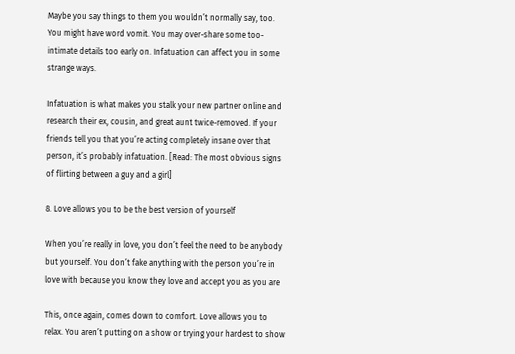Maybe you say things to them you wouldn’t normally say, too. You might have word vomit. You may over-share some too-intimate details too early on. Infatuation can affect you in some strange ways.

Infatuation is what makes you stalk your new partner online and research their ex, cousin, and great aunt twice-removed. If your friends tell you that you’re acting completely insane over that person, it’s probably infatuation. [Read: The most obvious signs of flirting between a guy and a girl]

8. Love allows you to be the best version of yourself

When you’re really in love, you don’t feel the need to be anybody but yourself. You don’t fake anything with the person you’re in love with because you know they love and accept you as you are

This, once again, comes down to comfort. Love allows you to relax. You aren’t putting on a show or trying your hardest to show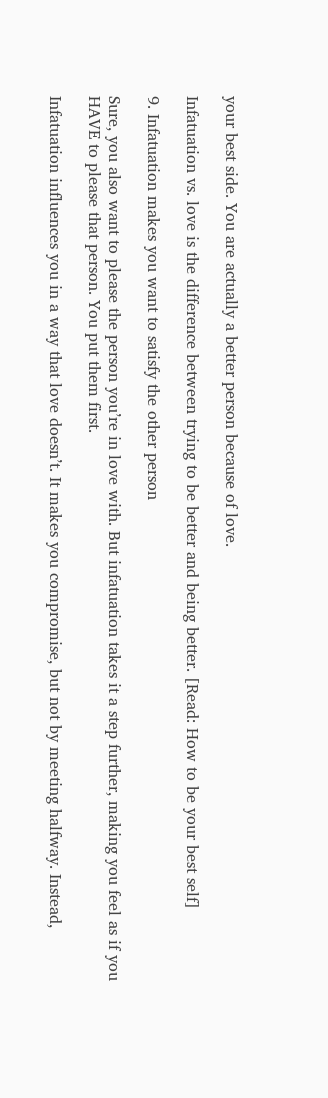your best side. You are actually a better person because of love.

Infatuation vs. love is the difference between trying to be better and being better. [Read: How to be your best self]

9. Infatuation makes you want to satisfy the other person

Sure, you also want to please the person you’re in love with. But infatuation takes it a step further, making you feel as if you HAVE to please that person. You put them first.

Infatuation influences you in a way that love doesn’t. It makes you compromise, but not by meeting halfway. Instead,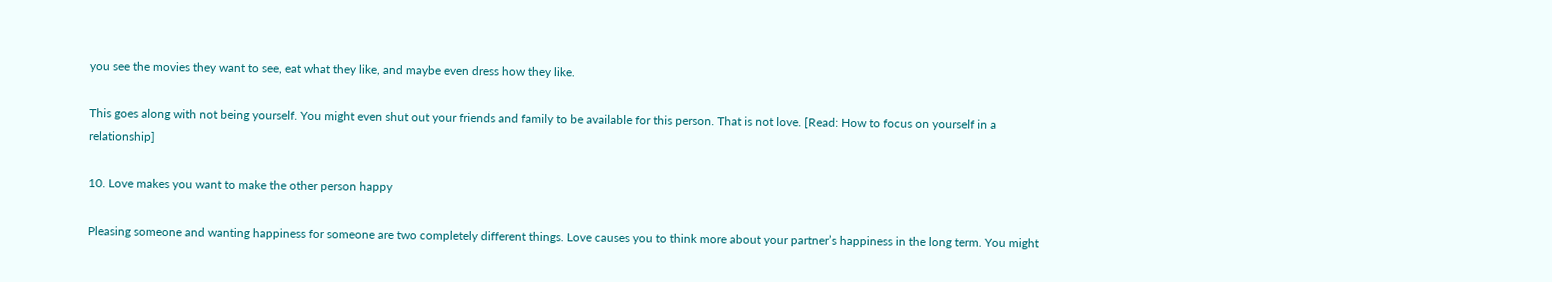you see the movies they want to see, eat what they like, and maybe even dress how they like.

This goes along with not being yourself. You might even shut out your friends and family to be available for this person. That is not love. [Read: How to focus on yourself in a relationship]

10. Love makes you want to make the other person happy

Pleasing someone and wanting happiness for someone are two completely different things. Love causes you to think more about your partner’s happiness in the long term. You might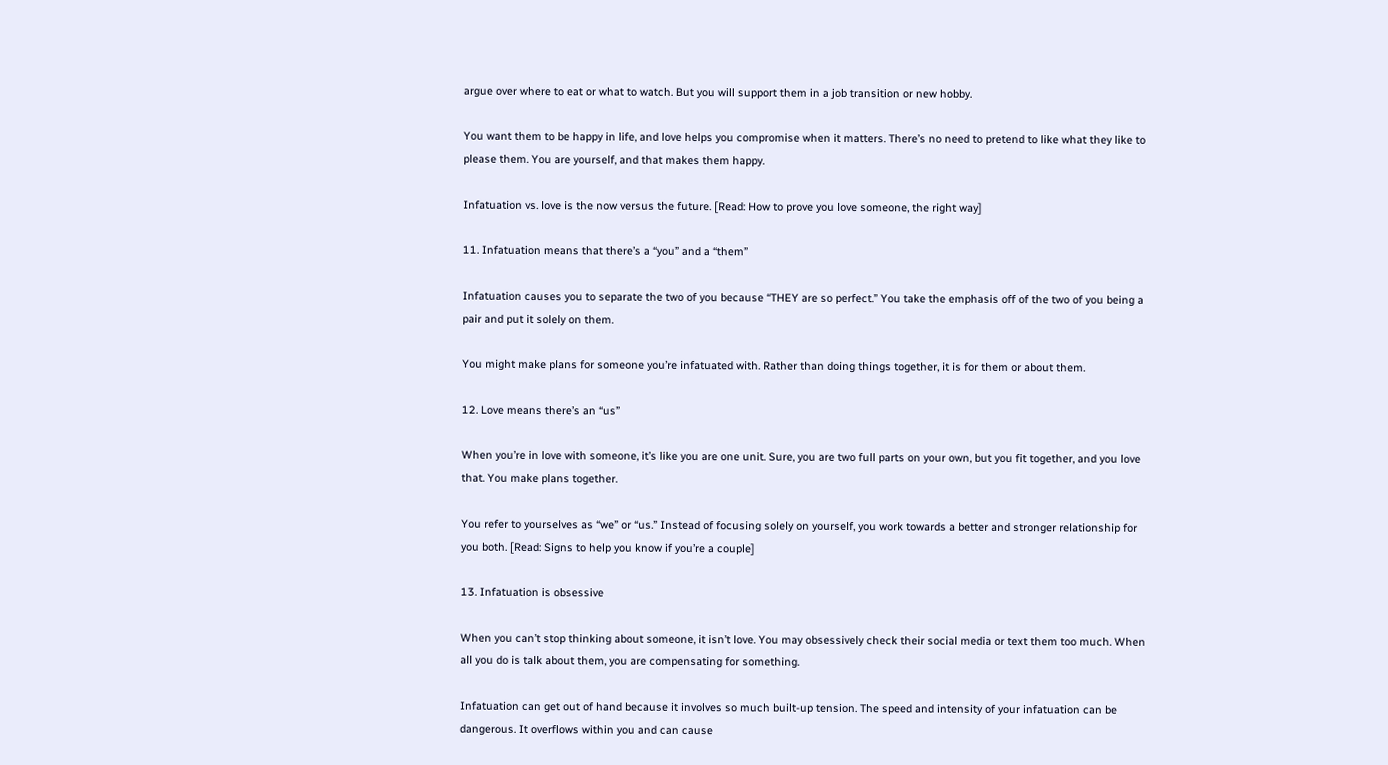argue over where to eat or what to watch. But you will support them in a job transition or new hobby.

You want them to be happy in life, and love helps you compromise when it matters. There’s no need to pretend to like what they like to please them. You are yourself, and that makes them happy.

Infatuation vs. love is the now versus the future. [Read: How to prove you love someone, the right way]

11. Infatuation means that there’s a “you” and a “them”

Infatuation causes you to separate the two of you because “THEY are so perfect.” You take the emphasis off of the two of you being a pair and put it solely on them.

You might make plans for someone you’re infatuated with. Rather than doing things together, it is for them or about them.

12. Love means there’s an “us”

When you’re in love with someone, it’s like you are one unit. Sure, you are two full parts on your own, but you fit together, and you love that. You make plans together.

You refer to yourselves as “we” or “us.” Instead of focusing solely on yourself, you work towards a better and stronger relationship for you both. [Read: Signs to help you know if you’re a couple]

13. Infatuation is obsessive

When you can’t stop thinking about someone, it isn’t love. You may obsessively check their social media or text them too much. When all you do is talk about them, you are compensating for something.

Infatuation can get out of hand because it involves so much built-up tension. The speed and intensity of your infatuation can be dangerous. It overflows within you and can cause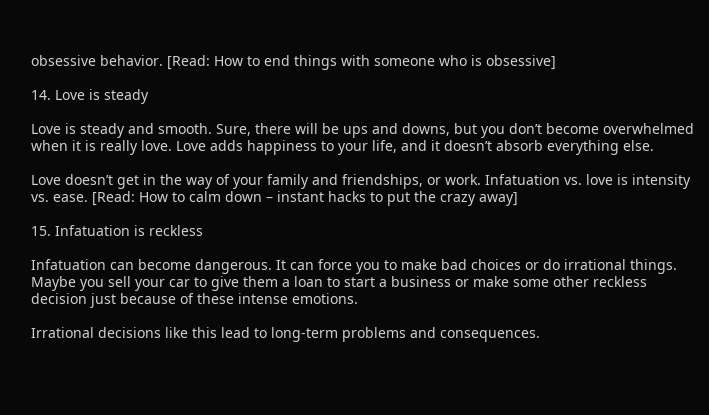obsessive behavior. [Read: How to end things with someone who is obsessive]

14. Love is steady

Love is steady and smooth. Sure, there will be ups and downs, but you don’t become overwhelmed when it is really love. Love adds happiness to your life, and it doesn’t absorb everything else.

Love doesn’t get in the way of your family and friendships, or work. Infatuation vs. love is intensity vs. ease. [Read: How to calm down – instant hacks to put the crazy away]

15. Infatuation is reckless

Infatuation can become dangerous. It can force you to make bad choices or do irrational things. Maybe you sell your car to give them a loan to start a business or make some other reckless decision just because of these intense emotions.

Irrational decisions like this lead to long-term problems and consequences.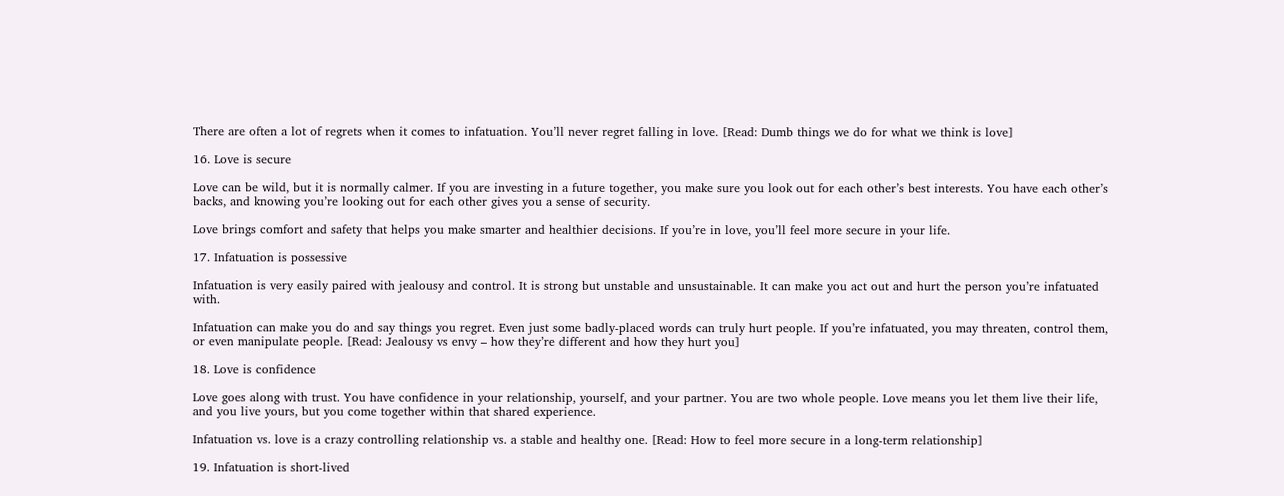There are often a lot of regrets when it comes to infatuation. You’ll never regret falling in love. [Read: Dumb things we do for what we think is love]

16. Love is secure

Love can be wild, but it is normally calmer. If you are investing in a future together, you make sure you look out for each other’s best interests. You have each other’s backs, and knowing you’re looking out for each other gives you a sense of security.

Love brings comfort and safety that helps you make smarter and healthier decisions. If you’re in love, you’ll feel more secure in your life.

17. Infatuation is possessive

Infatuation is very easily paired with jealousy and control. It is strong but unstable and unsustainable. It can make you act out and hurt the person you’re infatuated with.

Infatuation can make you do and say things you regret. Even just some badly-placed words can truly hurt people. If you’re infatuated, you may threaten, control them, or even manipulate people. [Read: Jealousy vs envy – how they’re different and how they hurt you]

18. Love is confidence

Love goes along with trust. You have confidence in your relationship, yourself, and your partner. You are two whole people. Love means you let them live their life, and you live yours, but you come together within that shared experience.

Infatuation vs. love is a crazy controlling relationship vs. a stable and healthy one. [Read: How to feel more secure in a long-term relationship]

19. Infatuation is short-lived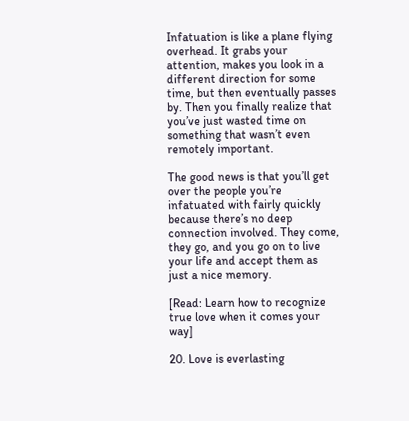Infatuation is like a plane flying overhead. It grabs your attention, makes you look in a different direction for some time, but then eventually passes by. Then you finally realize that you’ve just wasted time on something that wasn’t even remotely important.

The good news is that you’ll get over the people you’re infatuated with fairly quickly because there’s no deep connection involved. They come, they go, and you go on to live your life and accept them as just a nice memory.

[Read: Learn how to recognize true love when it comes your way]

20. Love is everlasting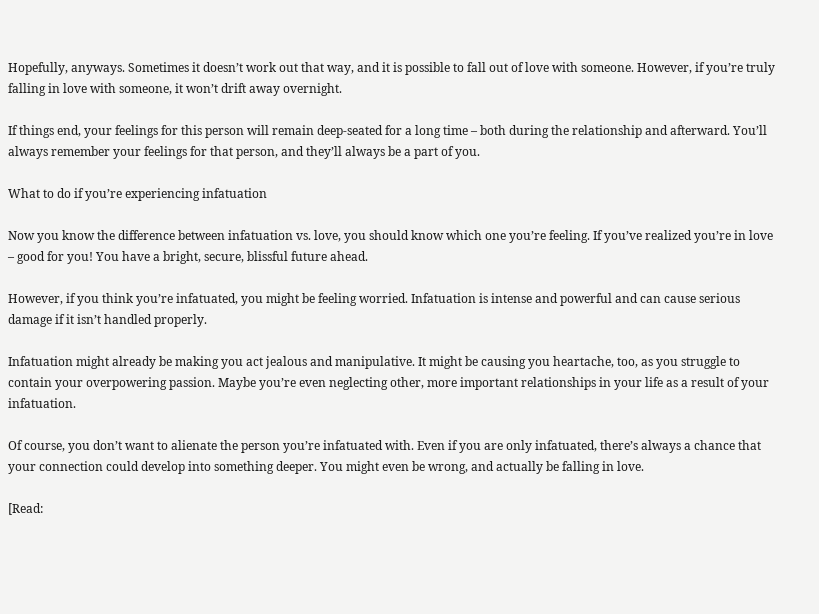Hopefully, anyways. Sometimes it doesn’t work out that way, and it is possible to fall out of love with someone. However, if you’re truly falling in love with someone, it won’t drift away overnight.

If things end, your feelings for this person will remain deep-seated for a long time – both during the relationship and afterward. You’ll always remember your feelings for that person, and they’ll always be a part of you.

What to do if you’re experiencing infatuation

Now you know the difference between infatuation vs. love, you should know which one you’re feeling. If you’ve realized you’re in love – good for you! You have a bright, secure, blissful future ahead.

However, if you think you’re infatuated, you might be feeling worried. Infatuation is intense and powerful and can cause serious damage if it isn’t handled properly.

Infatuation might already be making you act jealous and manipulative. It might be causing you heartache, too, as you struggle to contain your overpowering passion. Maybe you’re even neglecting other, more important relationships in your life as a result of your infatuation.

Of course, you don’t want to alienate the person you’re infatuated with. Even if you are only infatuated, there’s always a chance that your connection could develop into something deeper. You might even be wrong, and actually be falling in love.

[Read: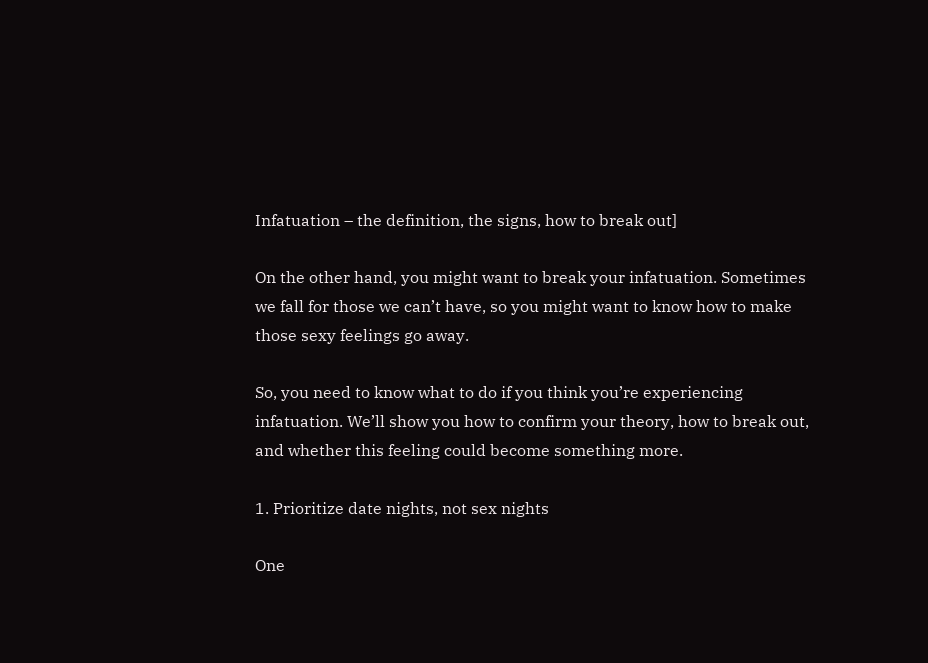Infatuation – the definition, the signs, how to break out]

On the other hand, you might want to break your infatuation. Sometimes we fall for those we can’t have, so you might want to know how to make those sexy feelings go away.

So, you need to know what to do if you think you’re experiencing infatuation. We’ll show you how to confirm your theory, how to break out, and whether this feeling could become something more.

1. Prioritize date nights, not sex nights

One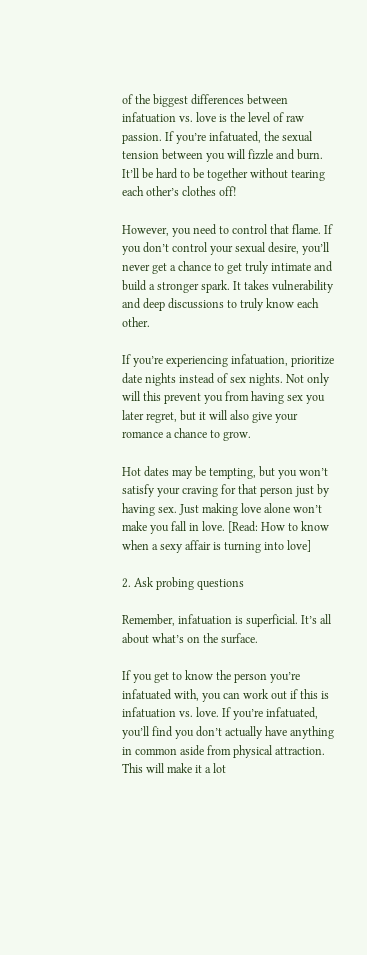of the biggest differences between infatuation vs. love is the level of raw passion. If you’re infatuated, the sexual tension between you will fizzle and burn. It’ll be hard to be together without tearing each other’s clothes off!

However, you need to control that flame. If you don’t control your sexual desire, you’ll never get a chance to get truly intimate and build a stronger spark. It takes vulnerability and deep discussions to truly know each other.

If you’re experiencing infatuation, prioritize date nights instead of sex nights. Not only will this prevent you from having sex you later regret, but it will also give your romance a chance to grow.

Hot dates may be tempting, but you won’t satisfy your craving for that person just by having sex. Just making love alone won’t make you fall in love. [Read: How to know when a sexy affair is turning into love]

2. Ask probing questions

Remember, infatuation is superficial. It’s all about what’s on the surface.

If you get to know the person you’re infatuated with, you can work out if this is infatuation vs. love. If you’re infatuated, you’ll find you don’t actually have anything in common aside from physical attraction. This will make it a lot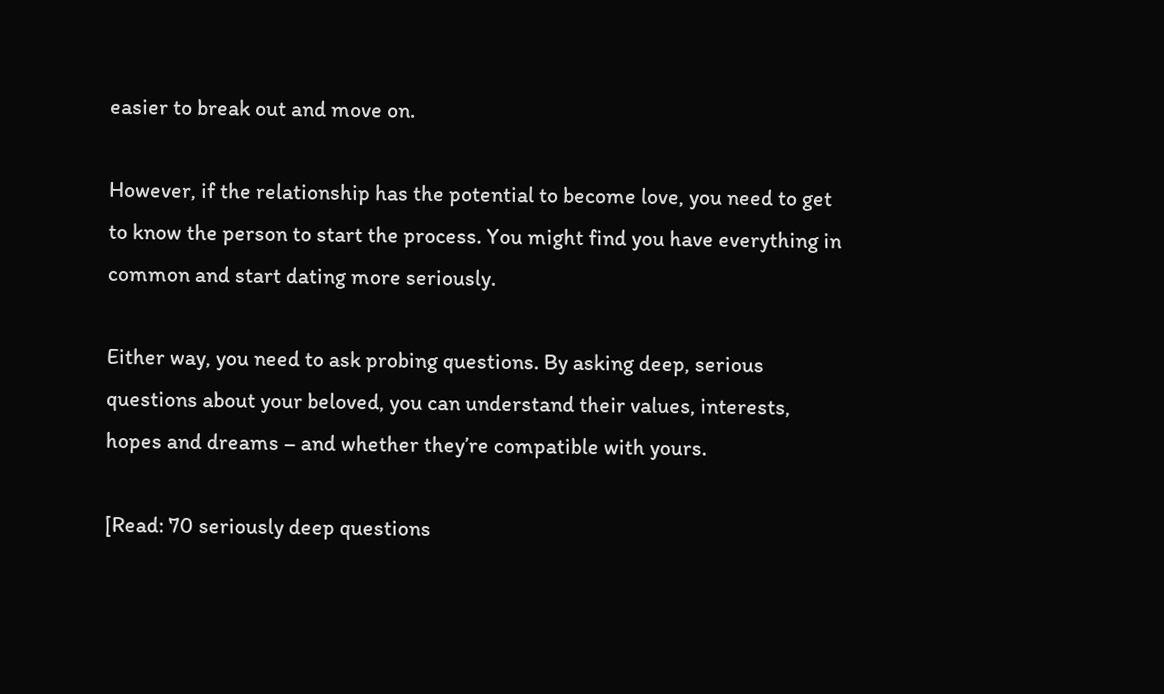easier to break out and move on.

However, if the relationship has the potential to become love, you need to get to know the person to start the process. You might find you have everything in common and start dating more seriously.

Either way, you need to ask probing questions. By asking deep, serious questions about your beloved, you can understand their values, interests, hopes and dreams – and whether they’re compatible with yours.

[Read: 70 seriously deep questions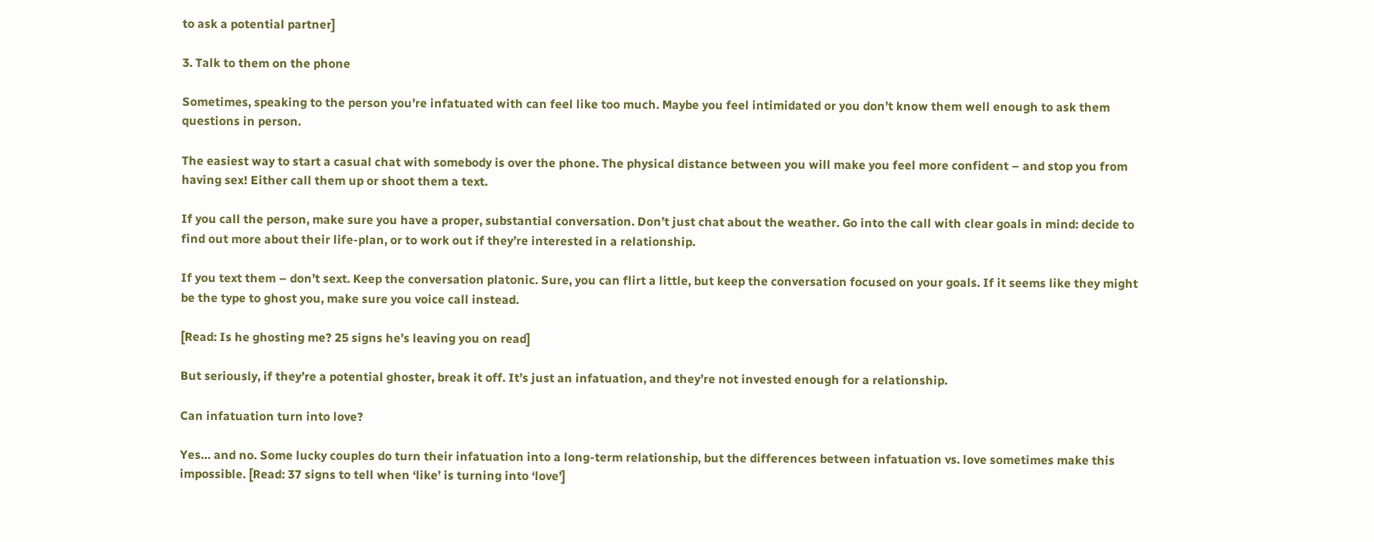to ask a potential partner]

3. Talk to them on the phone

Sometimes, speaking to the person you’re infatuated with can feel like too much. Maybe you feel intimidated or you don’t know them well enough to ask them questions in person.

The easiest way to start a casual chat with somebody is over the phone. The physical distance between you will make you feel more confident – and stop you from having sex! Either call them up or shoot them a text.

If you call the person, make sure you have a proper, substantial conversation. Don’t just chat about the weather. Go into the call with clear goals in mind: decide to find out more about their life-plan, or to work out if they’re interested in a relationship.

If you text them – don’t sext. Keep the conversation platonic. Sure, you can flirt a little, but keep the conversation focused on your goals. If it seems like they might be the type to ghost you, make sure you voice call instead.

[Read: Is he ghosting me? 25 signs he’s leaving you on read]

But seriously, if they’re a potential ghoster, break it off. It’s just an infatuation, and they’re not invested enough for a relationship.

Can infatuation turn into love?

Yes… and no. Some lucky couples do turn their infatuation into a long-term relationship, but the differences between infatuation vs. love sometimes make this impossible. [Read: 37 signs to tell when ‘like’ is turning into ‘love’]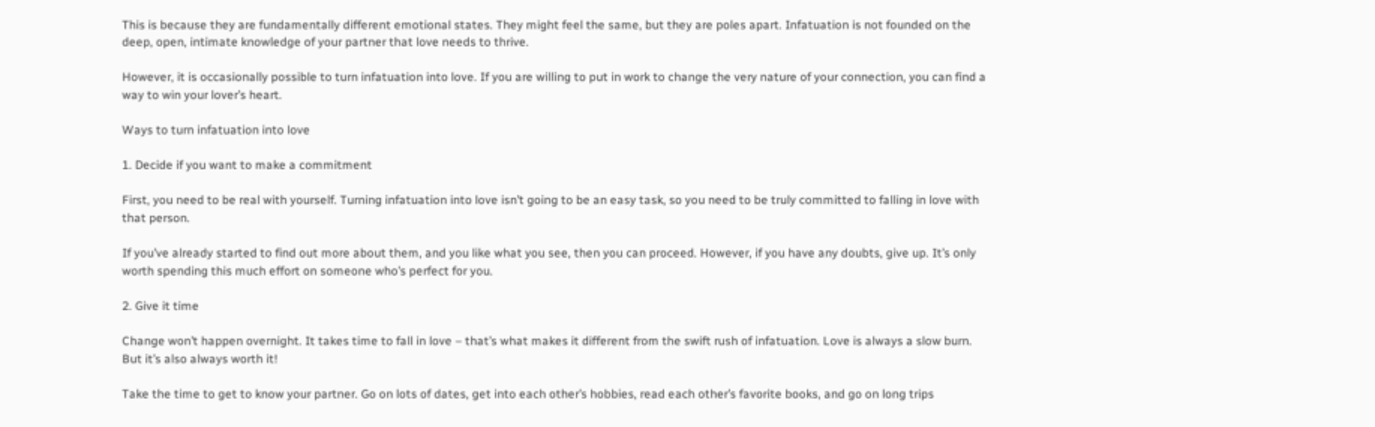This is because they are fundamentally different emotional states. They might feel the same, but they are poles apart. Infatuation is not founded on the deep, open, intimate knowledge of your partner that love needs to thrive.

However, it is occasionally possible to turn infatuation into love. If you are willing to put in work to change the very nature of your connection, you can find a way to win your lover’s heart.

Ways to turn infatuation into love

1. Decide if you want to make a commitment

First, you need to be real with yourself. Turning infatuation into love isn’t going to be an easy task, so you need to be truly committed to falling in love with that person.

If you’ve already started to find out more about them, and you like what you see, then you can proceed. However, if you have any doubts, give up. It’s only worth spending this much effort on someone who’s perfect for you.

2. Give it time

Change won’t happen overnight. It takes time to fall in love – that’s what makes it different from the swift rush of infatuation. Love is always a slow burn. But it’s also always worth it!

Take the time to get to know your partner. Go on lots of dates, get into each other’s hobbies, read each other’s favorite books, and go on long trips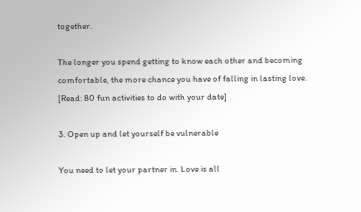together.

The longer you spend getting to know each other and becoming comfortable, the more chance you have of falling in lasting love. [Read: 80 fun activities to do with your date]

3. Open up and let yourself be vulnerable

You need to let your partner in. Love is all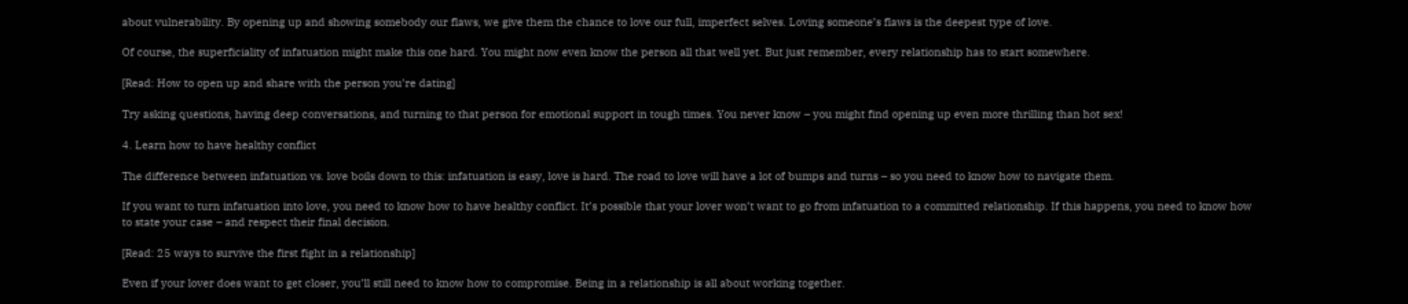about vulnerability. By opening up and showing somebody our flaws, we give them the chance to love our full, imperfect selves. Loving someone’s flaws is the deepest type of love.

Of course, the superficiality of infatuation might make this one hard. You might now even know the person all that well yet. But just remember, every relationship has to start somewhere.

[Read: How to open up and share with the person you’re dating]

Try asking questions, having deep conversations, and turning to that person for emotional support in tough times. You never know – you might find opening up even more thrilling than hot sex!

4. Learn how to have healthy conflict

The difference between infatuation vs. love boils down to this: infatuation is easy, love is hard. The road to love will have a lot of bumps and turns – so you need to know how to navigate them.

If you want to turn infatuation into love, you need to know how to have healthy conflict. It’s possible that your lover won’t want to go from infatuation to a committed relationship. If this happens, you need to know how to state your case – and respect their final decision.

[Read: 25 ways to survive the first fight in a relationship]

Even if your lover does want to get closer, you’ll still need to know how to compromise. Being in a relationship is all about working together.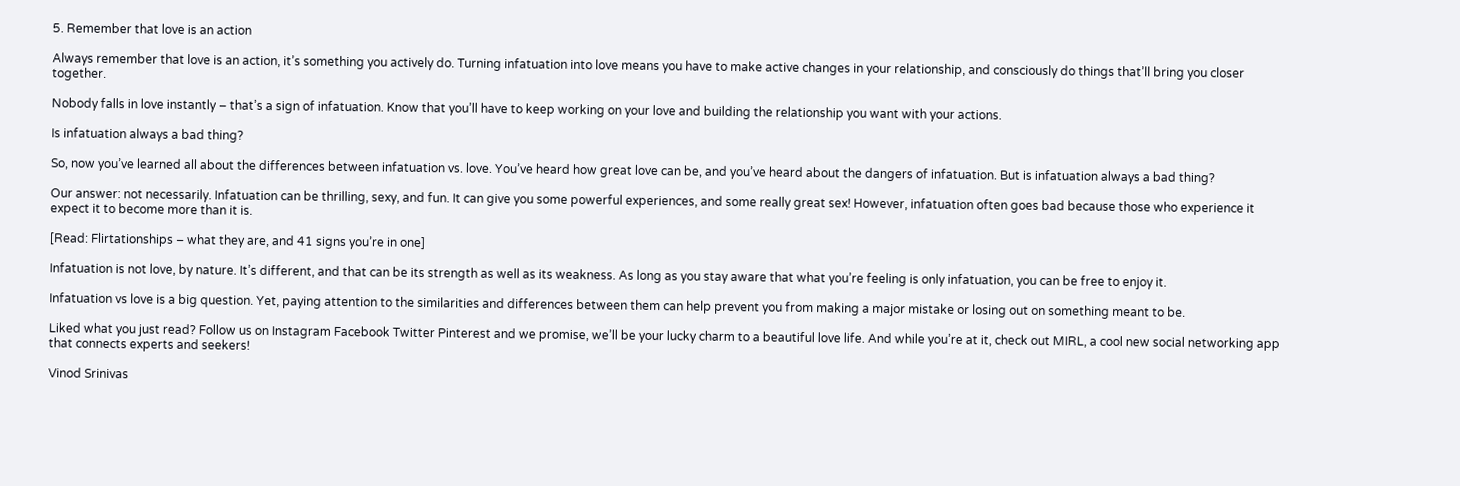5. Remember that love is an action

Always remember that love is an action, it’s something you actively do. Turning infatuation into love means you have to make active changes in your relationship, and consciously do things that’ll bring you closer together.

Nobody falls in love instantly – that’s a sign of infatuation. Know that you’ll have to keep working on your love and building the relationship you want with your actions.

Is infatuation always a bad thing?

So, now you’ve learned all about the differences between infatuation vs. love. You’ve heard how great love can be, and you’ve heard about the dangers of infatuation. But is infatuation always a bad thing?

Our answer: not necessarily. Infatuation can be thrilling, sexy, and fun. It can give you some powerful experiences, and some really great sex! However, infatuation often goes bad because those who experience it expect it to become more than it is.

[Read: Flirtationships – what they are, and 41 signs you’re in one]

Infatuation is not love, by nature. It’s different, and that can be its strength as well as its weakness. As long as you stay aware that what you’re feeling is only infatuation, you can be free to enjoy it.

Infatuation vs love is a big question. Yet, paying attention to the similarities and differences between them can help prevent you from making a major mistake or losing out on something meant to be.

Liked what you just read? Follow us on Instagram Facebook Twitter Pinterest and we promise, we’ll be your lucky charm to a beautiful love life. And while you’re at it, check out MIRL, a cool new social networking app that connects experts and seekers!

Vinod Srinivas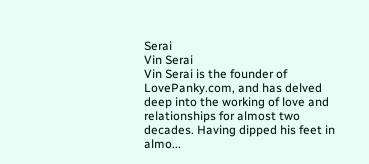Serai
Vin Serai
Vin Serai is the founder of LovePanky.com, and has delved deep into the working of love and relationships for almost two decades. Having dipped his feet in almo...